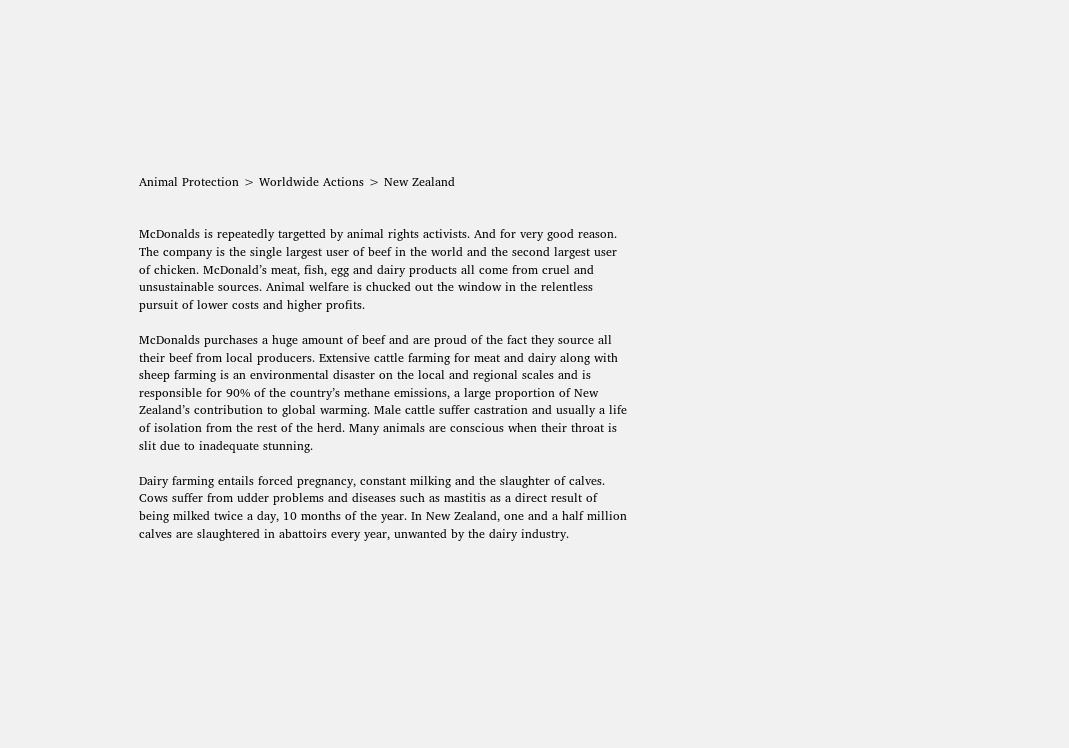Animal Protection > Worldwide Actions > New Zealand


McDonalds is repeatedly targetted by animal rights activists. And for very good reason. The company is the single largest user of beef in the world and the second largest user of chicken. McDonald’s meat, fish, egg and dairy products all come from cruel and unsustainable sources. Animal welfare is chucked out the window in the relentless pursuit of lower costs and higher profits.

McDonalds purchases a huge amount of beef and are proud of the fact they source all their beef from local producers. Extensive cattle farming for meat and dairy along with sheep farming is an environmental disaster on the local and regional scales and is responsible for 90% of the country’s methane emissions, a large proportion of New Zealand’s contribution to global warming. Male cattle suffer castration and usually a life of isolation from the rest of the herd. Many animals are conscious when their throat is slit due to inadequate stunning.

Dairy farming entails forced pregnancy, constant milking and the slaughter of calves. Cows suffer from udder problems and diseases such as mastitis as a direct result of being milked twice a day, 10 months of the year. In New Zealand, one and a half million calves are slaughtered in abattoirs every year, unwanted by the dairy industry.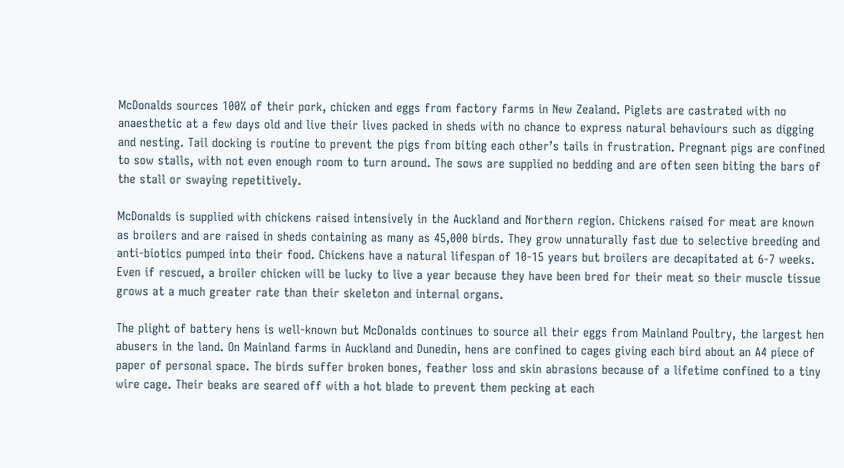McDonalds sources 100% of their pork, chicken and eggs from factory farms in New Zealand. Piglets are castrated with no anaesthetic at a few days old and live their lives packed in sheds with no chance to express natural behaviours such as digging and nesting. Tail docking is routine to prevent the pigs from biting each other’s tails in frustration. Pregnant pigs are confined to sow stalls, with not even enough room to turn around. The sows are supplied no bedding and are often seen biting the bars of the stall or swaying repetitively.

McDonalds is supplied with chickens raised intensively in the Auckland and Northern region. Chickens raised for meat are known as broilers and are raised in sheds containing as many as 45,000 birds. They grow unnaturally fast due to selective breeding and anti-biotics pumped into their food. Chickens have a natural lifespan of 10-15 years but broilers are decapitated at 6-7 weeks. Even if rescued, a broiler chicken will be lucky to live a year because they have been bred for their meat so their muscle tissue grows at a much greater rate than their skeleton and internal organs.

The plight of battery hens is well-known but McDonalds continues to source all their eggs from Mainland Poultry, the largest hen abusers in the land. On Mainland farms in Auckland and Dunedin, hens are confined to cages giving each bird about an A4 piece of paper of personal space. The birds suffer broken bones, feather loss and skin abrasions because of a lifetime confined to a tiny wire cage. Their beaks are seared off with a hot blade to prevent them pecking at each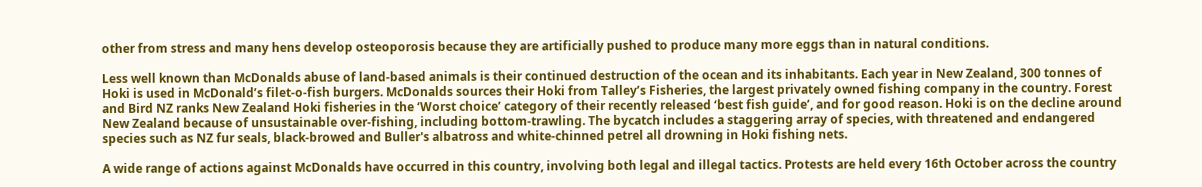other from stress and many hens develop osteoporosis because they are artificially pushed to produce many more eggs than in natural conditions.

Less well known than McDonalds abuse of land-based animals is their continued destruction of the ocean and its inhabitants. Each year in New Zealand, 300 tonnes of Hoki is used in McDonald’s filet-o-fish burgers. McDonalds sources their Hoki from Talley’s Fisheries, the largest privately owned fishing company in the country. Forest and Bird NZ ranks New Zealand Hoki fisheries in the ‘Worst choice’ category of their recently released ‘best fish guide’, and for good reason. Hoki is on the decline around New Zealand because of unsustainable over-fishing, including bottom-trawling. The bycatch includes a staggering array of species, with threatened and endangered species such as NZ fur seals, black-browed and Buller's albatross and white-chinned petrel all drowning in Hoki fishing nets.

A wide range of actions against McDonalds have occurred in this country, involving both legal and illegal tactics. Protests are held every 16th October across the country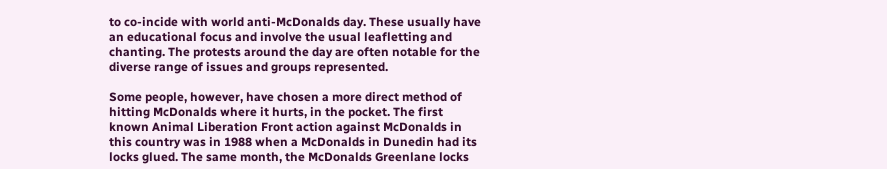to co-incide with world anti-McDonalds day. These usually have an educational focus and involve the usual leafletting and chanting. The protests around the day are often notable for the diverse range of issues and groups represented.

Some people, however, have chosen a more direct method of hitting McDonalds where it hurts, in the pocket. The first known Animal Liberation Front action against McDonalds in this country was in 1988 when a McDonalds in Dunedin had its locks glued. The same month, the McDonalds Greenlane locks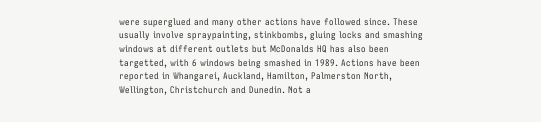were superglued and many other actions have followed since. These usually involve spraypainting, stinkbombs, gluing locks and smashing windows at different outlets but McDonalds HQ has also been targetted, with 6 windows being smashed in 1989. Actions have been reported in Whangarei, Auckland, Hamilton, Palmerston North, Wellington, Christchurch and Dunedin. Not a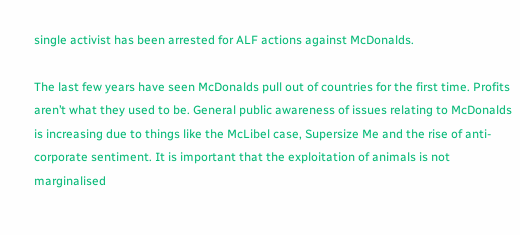single activist has been arrested for ALF actions against McDonalds.

The last few years have seen McDonalds pull out of countries for the first time. Profits aren’t what they used to be. General public awareness of issues relating to McDonalds is increasing due to things like the McLibel case, Supersize Me and the rise of anti-corporate sentiment. It is important that the exploitation of animals is not marginalised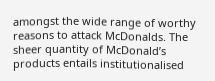amongst the wide range of worthy reasons to attack McDonalds. The sheer quantity of McDonald’s products entails institutionalised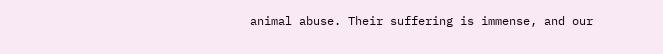animal abuse. Their suffering is immense, and our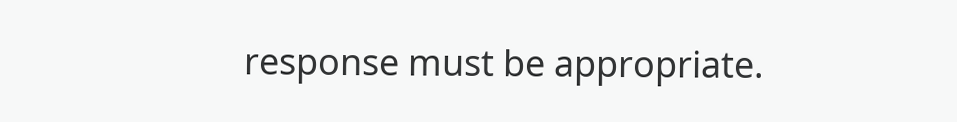response must be appropriate.